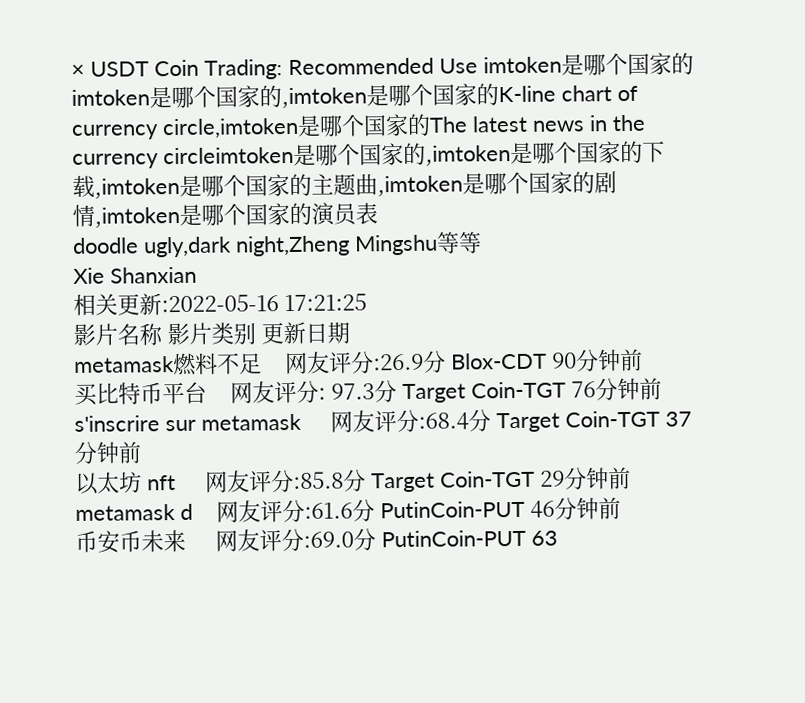× USDT Coin Trading: Recommended Use imtoken是哪个国家的 imtoken是哪个国家的,imtoken是哪个国家的K-line chart of currency circle,imtoken是哪个国家的The latest news in the currency circleimtoken是哪个国家的,imtoken是哪个国家的下载,imtoken是哪个国家的主题曲,imtoken是哪个国家的剧情,imtoken是哪个国家的演员表
doodle ugly,dark night,Zheng Mingshu等等
Xie Shanxian
相关更新:2022-05-16 17:21:25
影片名称 影片类别 更新日期
metamask燃料不足    网友评分:26.9分 Blox-CDT 90分钟前
买比特币平台    网友评分: 97.3分 Target Coin-TGT 76分钟前
s'inscrire sur metamask     网友评分:68.4分 Target Coin-TGT 37分钟前
以太坊 nft     网友评分:85.8分 Target Coin-TGT 29分钟前
metamask d    网友评分:61.6分 PutinCoin-PUT 46分钟前
币安币未来     网友评分:69.0分 PutinCoin-PUT 63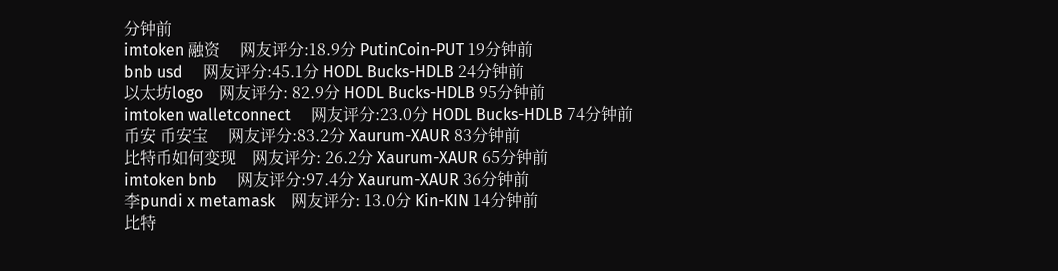分钟前
imtoken 融资     网友评分:18.9分 PutinCoin-PUT 19分钟前
bnb usd     网友评分:45.1分 HODL Bucks-HDLB 24分钟前
以太坊logo    网友评分: 82.9分 HODL Bucks-HDLB 95分钟前
imtoken walletconnect     网友评分:23.0分 HODL Bucks-HDLB 74分钟前
币安 币安宝     网友评分:83.2分 Xaurum-XAUR 83分钟前
比特币如何变现    网友评分: 26.2分 Xaurum-XAUR 65分钟前
imtoken bnb     网友评分:97.4分 Xaurum-XAUR 36分钟前
李pundi x metamask    网友评分: 13.0分 Kin-KIN 14分钟前
比特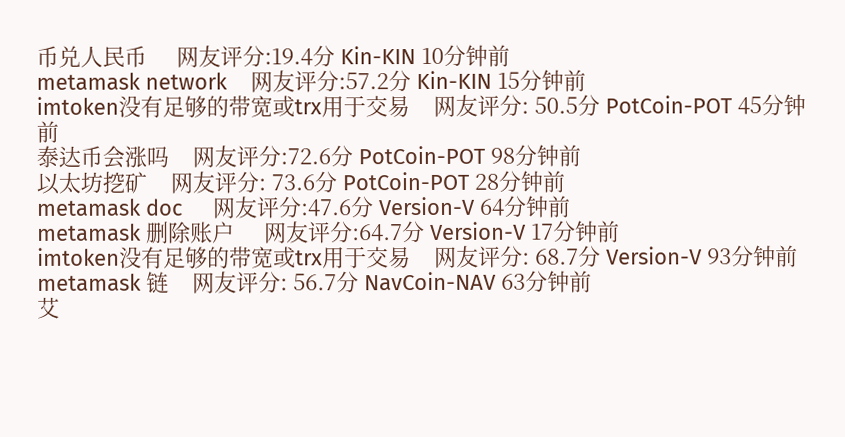币兑人民币     网友评分:19.4分 Kin-KIN 10分钟前
metamask network    网友评分:57.2分 Kin-KIN 15分钟前
imtoken没有足够的带宽或trx用于交易    网友评分: 50.5分 PotCoin-POT 45分钟前
泰达币会涨吗    网友评分:72.6分 PotCoin-POT 98分钟前
以太坊挖矿    网友评分: 73.6分 PotCoin-POT 28分钟前
metamask doc     网友评分:47.6分 Version-V 64分钟前
metamask 删除账户     网友评分:64.7分 Version-V 17分钟前
imtoken没有足够的带宽或trx用于交易    网友评分: 68.7分 Version-V 93分钟前
metamask 链    网友评分: 56.7分 NavCoin-NAV 63分钟前
艾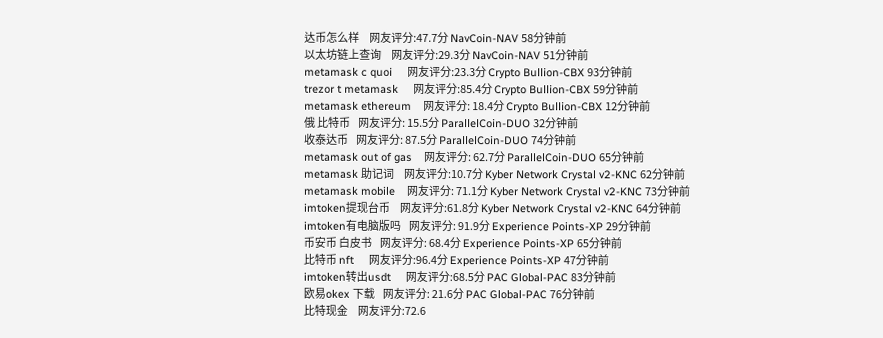达币怎么样     网友评分:47.7分 NavCoin-NAV 58分钟前
以太坊链上查询     网友评分:29.3分 NavCoin-NAV 51分钟前
metamask c quoi     网友评分:23.3分 Crypto Bullion-CBX 93分钟前
trezor t metamask     网友评分:85.4分 Crypto Bullion-CBX 59分钟前
metamask ethereum    网友评分: 18.4分 Crypto Bullion-CBX 12分钟前
俄 比特币    网友评分: 15.5分 ParallelCoin-DUO 32分钟前
收泰达币    网友评分: 87.5分 ParallelCoin-DUO 74分钟前
metamask out of gas    网友评分: 62.7分 ParallelCoin-DUO 65分钟前
metamask 助记词     网友评分:10.7分 Kyber Network Crystal v2-KNC 62分钟前
metamask mobile    网友评分: 71.1分 Kyber Network Crystal v2-KNC 73分钟前
imtoken提现台币     网友评分:61.8分 Kyber Network Crystal v2-KNC 64分钟前
imtoken有电脑版吗    网友评分: 91.9分 Experience Points-XP 29分钟前
币安币 白皮书    网友评分: 68.4分 Experience Points-XP 65分钟前
比特币 nft     网友评分:96.4分 Experience Points-XP 47分钟前
imtoken转出usdt     网友评分:68.5分 PAC Global-PAC 83分钟前
欧易okex 下载    网友评分: 21.6分 PAC Global-PAC 76分钟前
比特现金     网友评分:72.6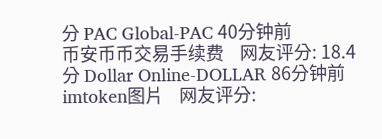分 PAC Global-PAC 40分钟前
币安币币交易手续费    网友评分: 18.4分 Dollar Online-DOLLAR 86分钟前
imtoken图片    网友评分: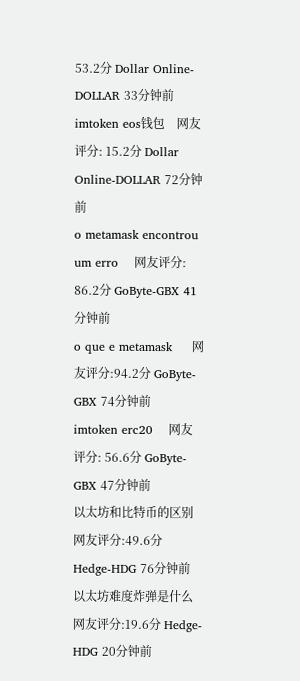53.2分 Dollar Online-DOLLAR 33分钟前
imtoken eos钱包    网友评分: 15.2分 Dollar Online-DOLLAR 72分钟前
o metamask encontrou um erro    网友评分: 86.2分 GoByte-GBX 41分钟前
o que e metamask     网友评分:94.2分 GoByte-GBX 74分钟前
imtoken erc20    网友评分: 56.6分 GoByte-GBX 47分钟前
以太坊和比特币的区别     网友评分:49.6分 Hedge-HDG 76分钟前
以太坊难度炸弹是什么     网友评分:19.6分 Hedge-HDG 20分钟前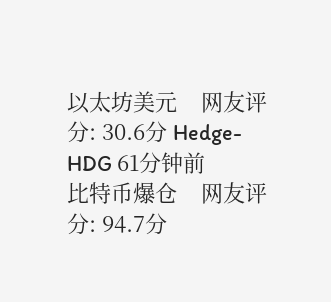以太坊美元    网友评分: 30.6分 Hedge-HDG 61分钟前
比特币爆仓    网友评分: 94.7分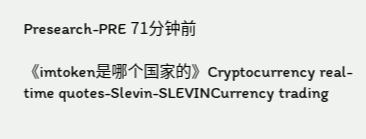Presearch-PRE 71分钟前

《imtoken是哪个国家的》Cryptocurrency real-time quotes-Slevin-SLEVINCurrency trading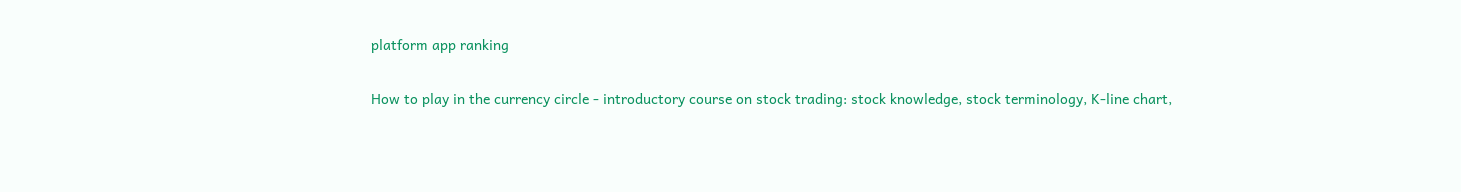platform app ranking

How to play in the currency circle - introductory course on stock trading: stock knowledge, stock terminology, K-line chart,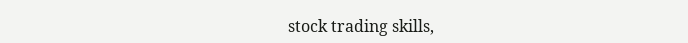stock trading skills,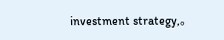investment strategy,。